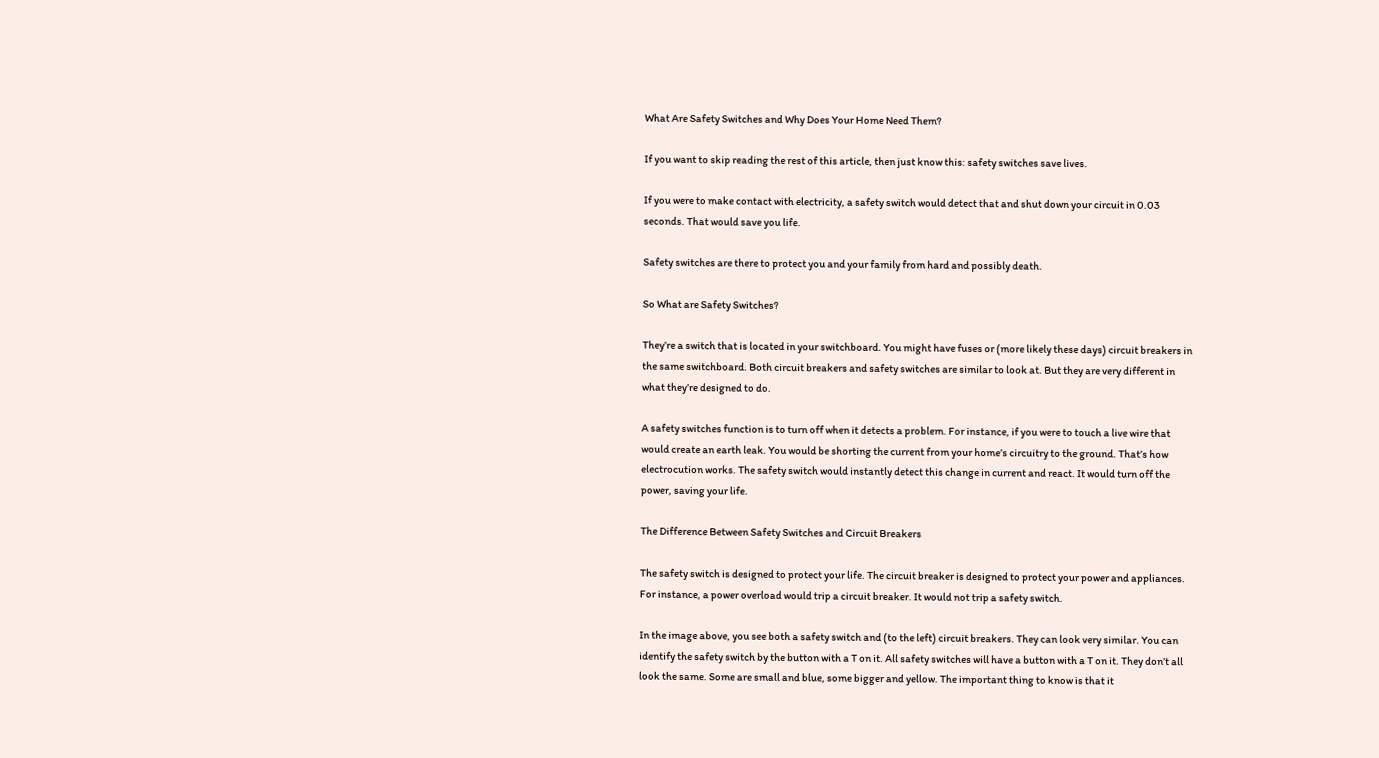What Are Safety Switches and Why Does Your Home Need Them?

If you want to skip reading the rest of this article, then just know this: safety switches save lives.

If you were to make contact with electricity, a safety switch would detect that and shut down your circuit in 0.03 seconds. That would save you life.

Safety switches are there to protect you and your family from hard and possibly death.

So What are Safety Switches?

They’re a switch that is located in your switchboard. You might have fuses or (more likely these days) circuit breakers in the same switchboard. Both circuit breakers and safety switches are similar to look at. But they are very different in what they’re designed to do.

A safety switches function is to turn off when it detects a problem. For instance, if you were to touch a live wire that would create an earth leak. You would be shorting the current from your home’s circuitry to the ground. That’s how electrocution works. The safety switch would instantly detect this change in current and react. It would turn off the power, saving your life.

The Difference Between Safety Switches and Circuit Breakers

The safety switch is designed to protect your life. The circuit breaker is designed to protect your power and appliances. For instance, a power overload would trip a circuit breaker. It would not trip a safety switch.

In the image above, you see both a safety switch and (to the left) circuit breakers. They can look very similar. You can identify the safety switch by the button with a T on it. All safety switches will have a button with a T on it. They don’t all look the same. Some are small and blue, some bigger and yellow. The important thing to know is that it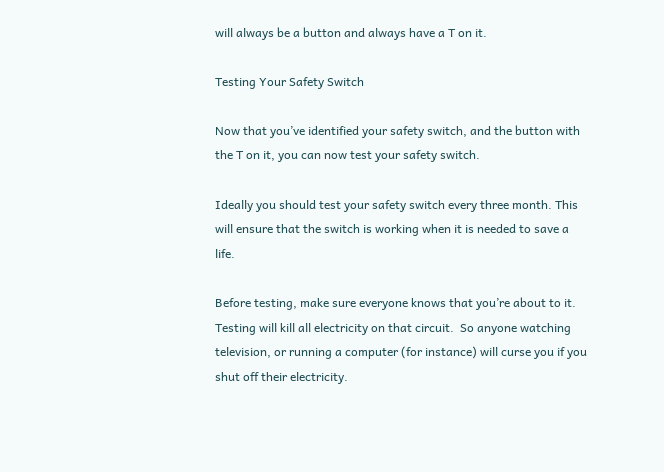will always be a button and always have a T on it.

Testing Your Safety Switch

Now that you’ve identified your safety switch, and the button with the T on it, you can now test your safety switch.

Ideally you should test your safety switch every three month. This will ensure that the switch is working when it is needed to save a life.

Before testing, make sure everyone knows that you’re about to it. Testing will kill all electricity on that circuit.  So anyone watching television, or running a computer (for instance) will curse you if you shut off their electricity.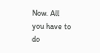Now. All you have to do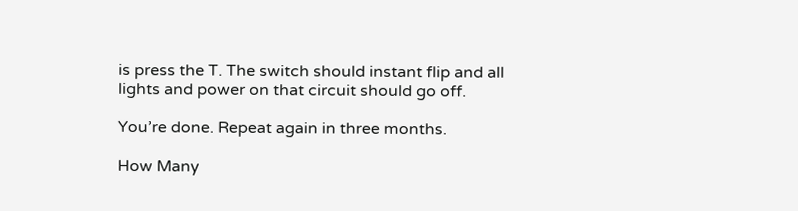is press the T. The switch should instant flip and all lights and power on that circuit should go off.

You’re done. Repeat again in three months.

How Many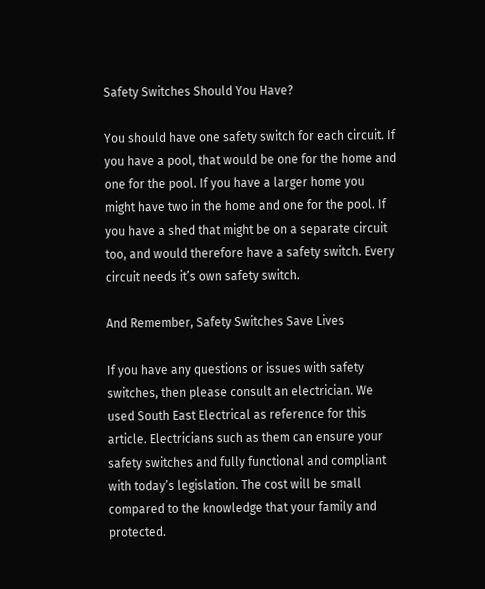Safety Switches Should You Have?

You should have one safety switch for each circuit. If you have a pool, that would be one for the home and one for the pool. If you have a larger home you might have two in the home and one for the pool. If you have a shed that might be on a separate circuit too, and would therefore have a safety switch. Every circuit needs it’s own safety switch.

And Remember, Safety Switches Save Lives

If you have any questions or issues with safety switches, then please consult an electrician. We used South East Electrical as reference for this article. Electricians such as them can ensure your safety switches and fully functional and compliant with today’s legislation. The cost will be small compared to the knowledge that your family and protected.